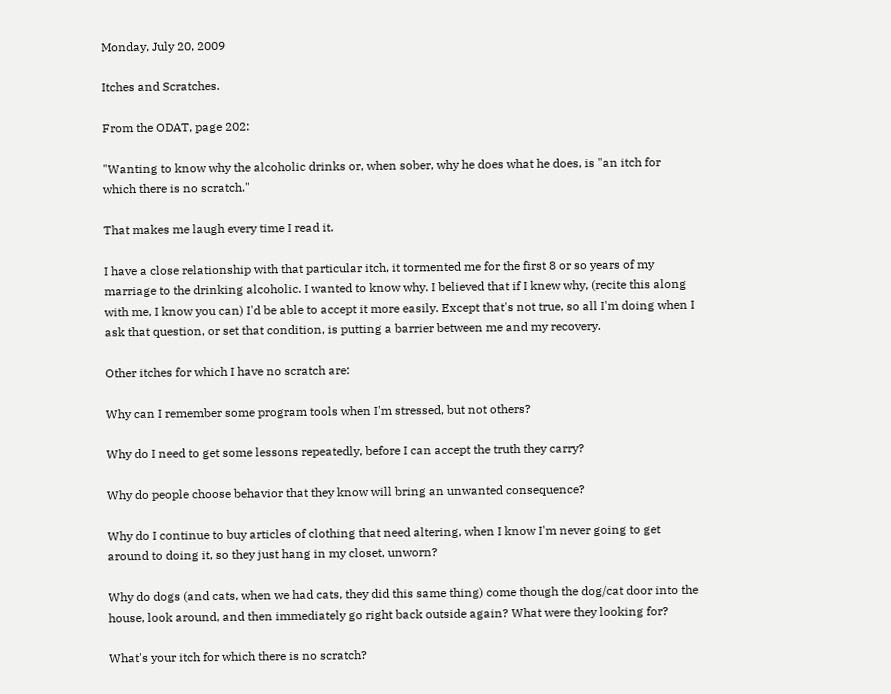Monday, July 20, 2009

Itches and Scratches.

From the ODAT, page 202:

"Wanting to know why the alcoholic drinks or, when sober, why he does what he does, is "an itch for which there is no scratch."

That makes me laugh every time I read it.

I have a close relationship with that particular itch, it tormented me for the first 8 or so years of my marriage to the drinking alcoholic. I wanted to know why. I believed that if I knew why, (recite this along with me, I know you can) I'd be able to accept it more easily. Except that's not true, so all I'm doing when I ask that question, or set that condition, is putting a barrier between me and my recovery.

Other itches for which I have no scratch are:

Why can I remember some program tools when I'm stressed, but not others?

Why do I need to get some lessons repeatedly, before I can accept the truth they carry?

Why do people choose behavior that they know will bring an unwanted consequence?

Why do I continue to buy articles of clothing that need altering, when I know I'm never going to get around to doing it, so they just hang in my closet, unworn?

Why do dogs (and cats, when we had cats, they did this same thing) come though the dog/cat door into the house, look around, and then immediately go right back outside again? What were they looking for?

What's your itch for which there is no scratch?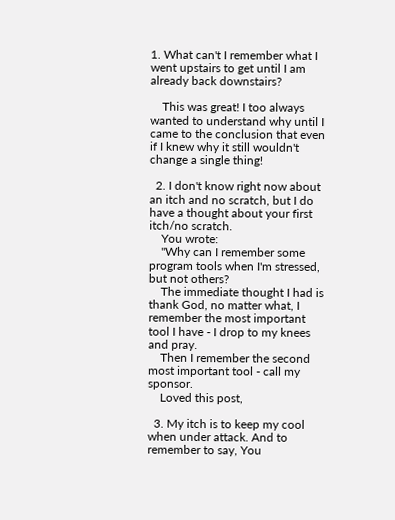1. What can't I remember what I went upstairs to get until I am already back downstairs?

    This was great! I too always wanted to understand why until I came to the conclusion that even if I knew why it still wouldn't change a single thing!

  2. I don't know right now about an itch and no scratch, but I do have a thought about your first itch/no scratch.
    You wrote:
    "Why can I remember some program tools when I'm stressed, but not others?
    The immediate thought I had is thank God, no matter what, I remember the most important tool I have - I drop to my knees and pray.
    Then I remember the second most important tool - call my sponsor.
    Loved this post,

  3. My itch is to keep my cool when under attack. And to remember to say, You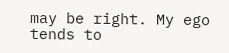may be right. My ego tends to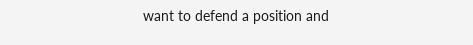want to defend a position and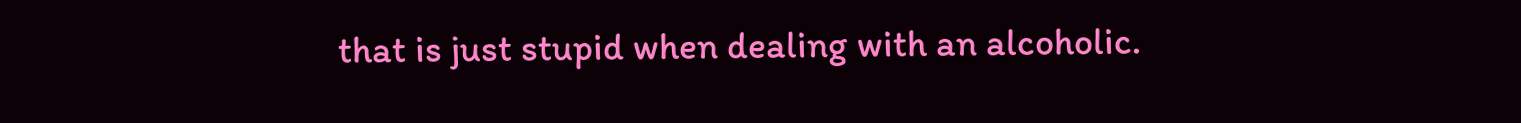that is just stupid when dealing with an alcoholic.